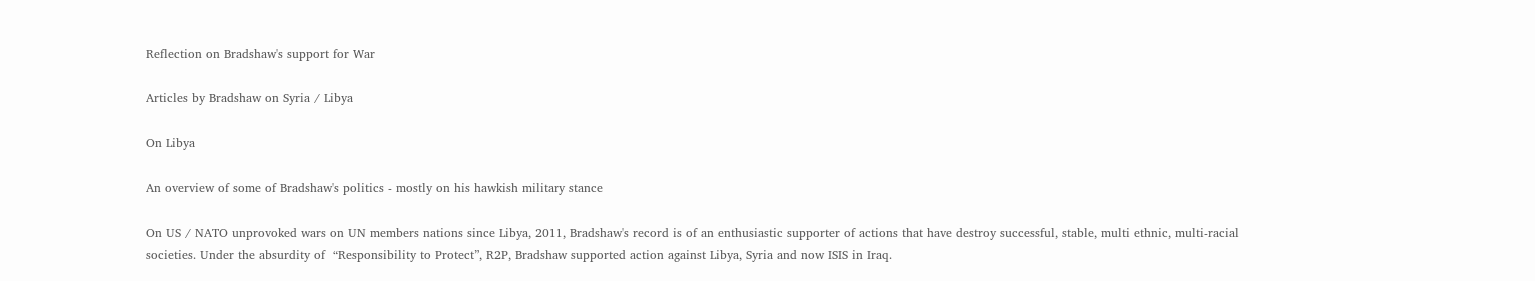Reflection on Bradshaw's support for War

Articles by Bradshaw on Syria / Libya

On Libya

An overview of some of Bradshaw's politics - mostly on his hawkish military stance

On US / NATO unprovoked wars on UN members nations since Libya, 2011, Bradshaw's record is of an enthusiastic supporter of actions that have destroy successful, stable, multi ethnic, multi-racial societies. Under the absurdity of  “Responsibility to Protect”, R2P, Bradshaw supported action against Libya, Syria and now ISIS in Iraq.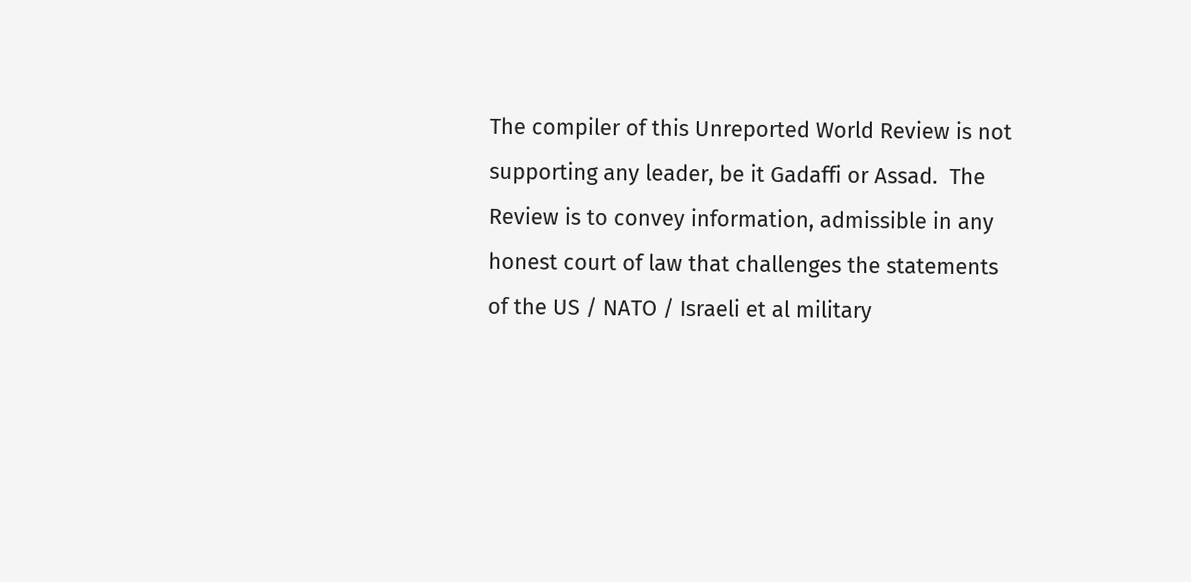The compiler of this Unreported World Review is not supporting any leader, be it Gadaffi or Assad.  The Review is to convey information, admissible in any honest court of law that challenges the statements of the US / NATO / Israeli et al military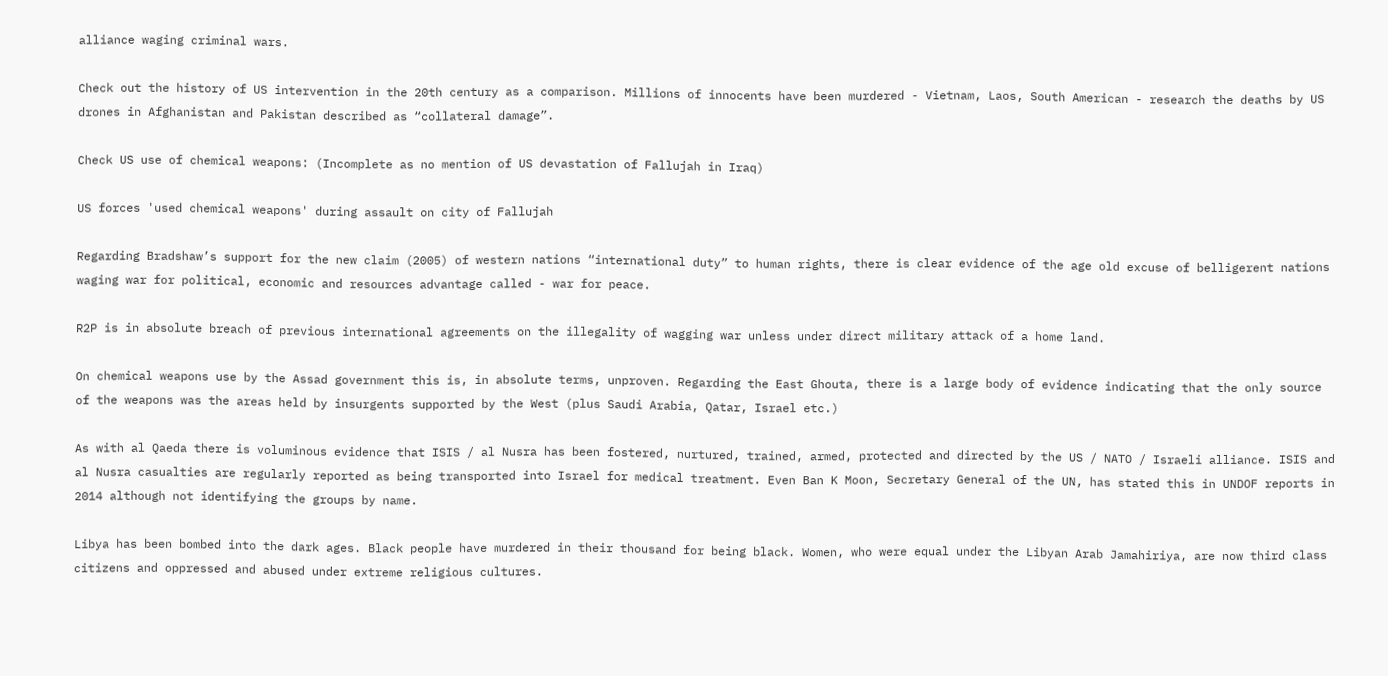alliance waging criminal wars.

Check out the history of US intervention in the 20th century as a comparison. Millions of innocents have been murdered - Vietnam, Laos, South American - research the deaths by US drones in Afghanistan and Pakistan described as “collateral damage”.

Check US use of chemical weapons: (Incomplete as no mention of US devastation of Fallujah in Iraq)

US forces 'used chemical weapons' during assault on city of Fallujah

Regarding Bradshaw’s support for the new claim (2005) of western nations “international duty” to human rights, there is clear evidence of the age old excuse of belligerent nations waging war for political, economic and resources advantage called - war for peace.

R2P is in absolute breach of previous international agreements on the illegality of wagging war unless under direct military attack of a home land.

On chemical weapons use by the Assad government this is, in absolute terms, unproven. Regarding the East Ghouta, there is a large body of evidence indicating that the only source of the weapons was the areas held by insurgents supported by the West (plus Saudi Arabia, Qatar, Israel etc.)

As with al Qaeda there is voluminous evidence that ISIS / al Nusra has been fostered, nurtured, trained, armed, protected and directed by the US / NATO / Israeli alliance. ISIS and al Nusra casualties are regularly reported as being transported into Israel for medical treatment. Even Ban K Moon, Secretary General of the UN, has stated this in UNDOF reports in 2014 although not identifying the groups by name.

Libya has been bombed into the dark ages. Black people have murdered in their thousand for being black. Women, who were equal under the Libyan Arab Jamahiriya, are now third class citizens and oppressed and abused under extreme religious cultures.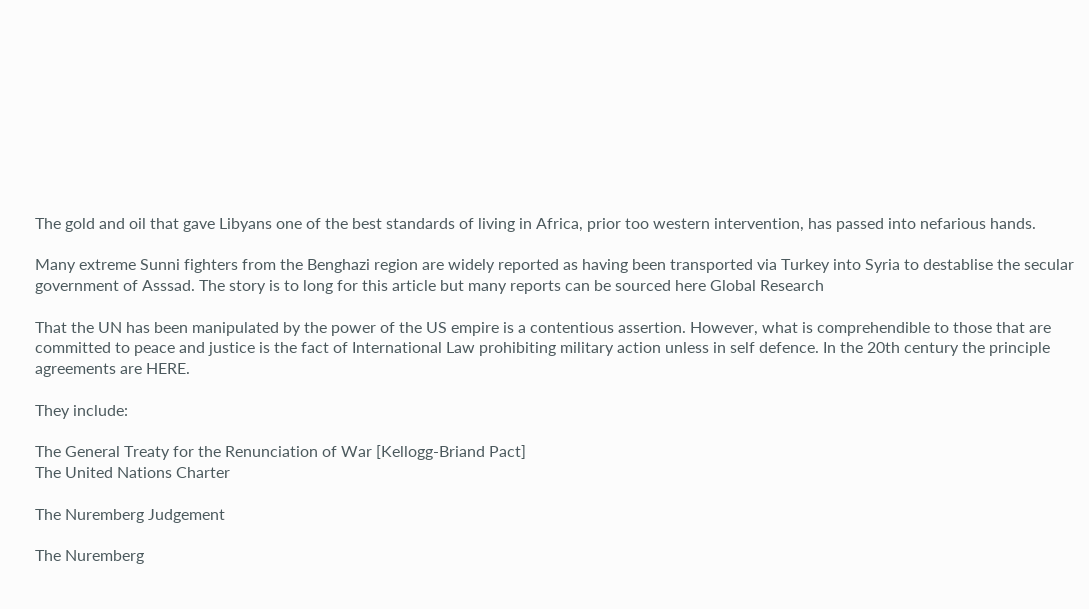The gold and oil that gave Libyans one of the best standards of living in Africa, prior too western intervention, has passed into nefarious hands.

Many extreme Sunni fighters from the Benghazi region are widely reported as having been transported via Turkey into Syria to destablise the secular government of Asssad. The story is to long for this article but many reports can be sourced here Global Research

That the UN has been manipulated by the power of the US empire is a contentious assertion. However, what is comprehendible to those that are committed to peace and justice is the fact of International Law prohibiting military action unless in self defence. In the 20th century the principle agreements are HERE.

They include:

The General Treaty for the Renunciation of War [Kellogg-Briand Pact]
The United Nations Charter

The Nuremberg Judgement

The Nuremberg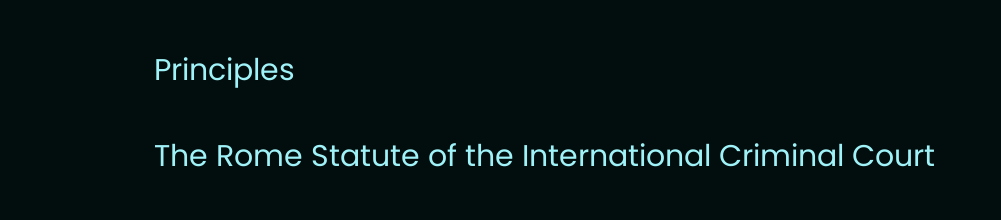Principles

The Rome Statute of the International Criminal Court